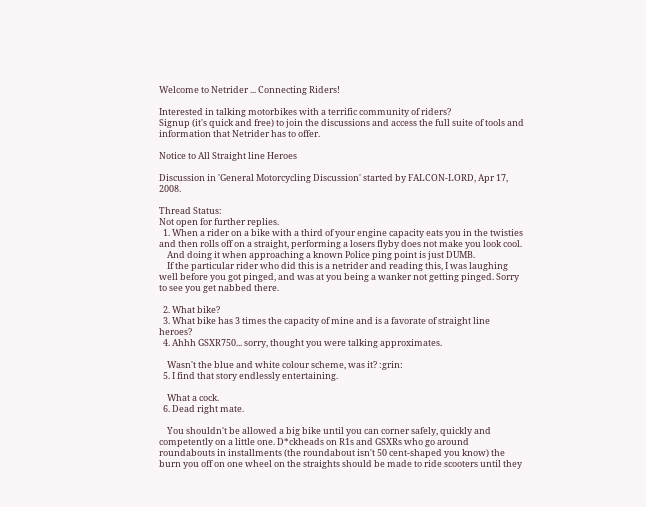Welcome to Netrider ... Connecting Riders!

Interested in talking motorbikes with a terrific community of riders?
Signup (it's quick and free) to join the discussions and access the full suite of tools and information that Netrider has to offer.

Notice to All Straight line Heroes

Discussion in 'General Motorcycling Discussion' started by FALCON-LORD, Apr 17, 2008.

Thread Status:
Not open for further replies.
  1. When a rider on a bike with a third of your engine capacity eats you in the twisties and then rolls off on a straight, performing a losers flyby does not make you look cool.
    And doing it when approaching a known Police ping point is just DUMB.
    If the particular rider who did this is a netrider and reading this, I was laughing well before you got pinged, and was at you being a wanker not getting pinged. Sorry to see you get nabbed there.

  2. What bike?
  3. What bike has 3 times the capacity of mine and is a favorate of straight line heroes?
  4. Ahhh GSXR750... sorry, thought you were talking approximates.

    Wasn't the blue and white colour scheme, was it? :grin:
  5. I find that story endlessly entertaining.

    What a cock.
  6. Dead right mate.

    You shouldn't be allowed a big bike until you can corner safely, quickly and competently on a little one. D*ckheads on R1s and GSXRs who go around roundabouts in installments (the roundabout isn't 50 cent-shaped you know) the burn you off on one wheel on the straights should be made to ride scooters until they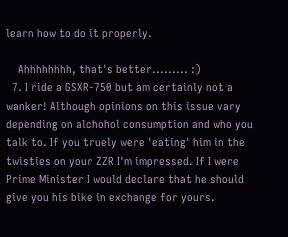learn how to do it properly.

    Ahhhhhhhh, that's better......... :)
  7. I ride a GSXR-750 but am certainly not a wanker! Although opinions on this issue vary depending on alchohol consumption and who you talk to. If you truely were 'eating' him in the twisties on your ZZR I'm impressed. If I were Prime Minister I would declare that he should give you his bike in exchange for yours.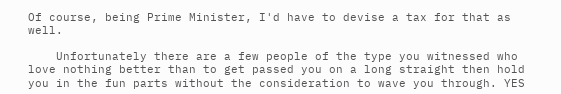Of course, being Prime Minister, I'd have to devise a tax for that as well.

    Unfortunately there are a few people of the type you witnessed who love nothing better than to get passed you on a long straight then hold you in the fun parts without the consideration to wave you through. YES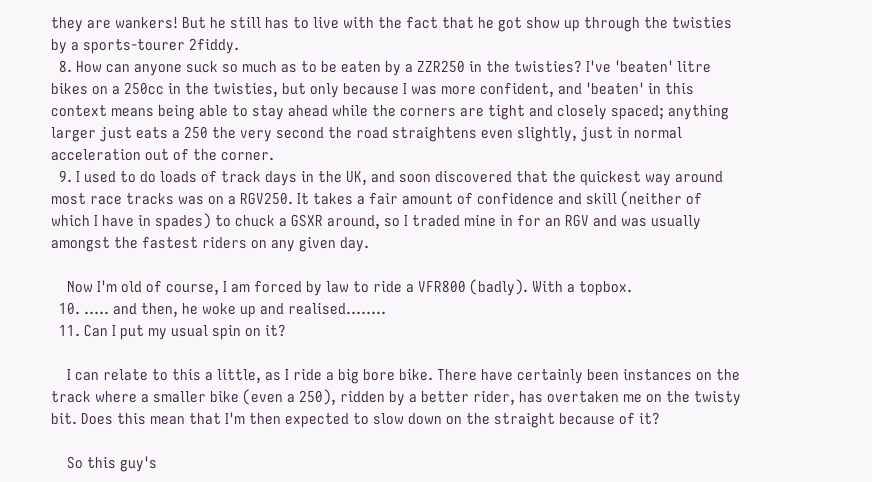they are wankers! But he still has to live with the fact that he got show up through the twisties by a sports-tourer 2fiddy.
  8. How can anyone suck so much as to be eaten by a ZZR250 in the twisties? I've 'beaten' litre bikes on a 250cc in the twisties, but only because I was more confident, and 'beaten' in this context means being able to stay ahead while the corners are tight and closely spaced; anything larger just eats a 250 the very second the road straightens even slightly, just in normal acceleration out of the corner.
  9. I used to do loads of track days in the UK, and soon discovered that the quickest way around most race tracks was on a RGV250. It takes a fair amount of confidence and skill (neither of which I have in spades) to chuck a GSXR around, so I traded mine in for an RGV and was usually amongst the fastest riders on any given day.

    Now I'm old of course, I am forced by law to ride a VFR800 (badly). With a topbox.
  10. ..... and then, he woke up and realised........
  11. Can I put my usual spin on it?

    I can relate to this a little, as I ride a big bore bike. There have certainly been instances on the track where a smaller bike (even a 250), ridden by a better rider, has overtaken me on the twisty bit. Does this mean that I'm then expected to slow down on the straight because of it?

    So this guy's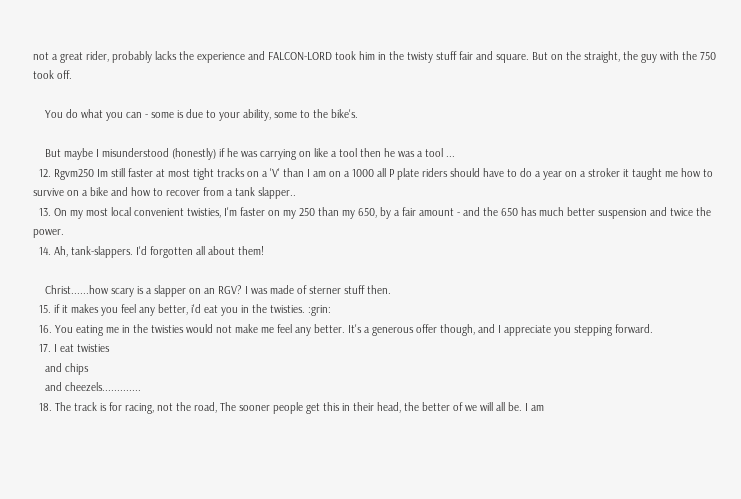not a great rider, probably lacks the experience and FALCON-LORD took him in the twisty stuff fair and square. But on the straight, the guy with the 750 took off.

    You do what you can - some is due to your ability, some to the bike's.

    But maybe I misunderstood (honestly) if he was carrying on like a tool then he was a tool ...
  12. Rgvm250 Im still faster at most tight tracks on a 'V' than I am on a 1000 all P plate riders should have to do a year on a stroker it taught me how to survive on a bike and how to recover from a tank slapper..
  13. On my most local convenient twisties, I'm faster on my 250 than my 650, by a fair amount - and the 650 has much better suspension and twice the power.
  14. Ah, tank-slappers. I'd forgotten all about them!

    Christ......how scary is a slapper on an RGV? I was made of sterner stuff then.
  15. if it makes you feel any better, i'd eat you in the twisties. :grin:
  16. You eating me in the twisties would not make me feel any better. It's a generous offer though, and I appreciate you stepping forward.
  17. I eat twisties
    and chips
    and cheezels.............
  18. The track is for racing, not the road, The sooner people get this in their head, the better of we will all be. I am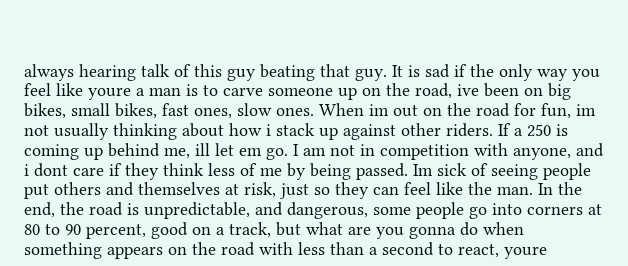always hearing talk of this guy beating that guy. It is sad if the only way you feel like youre a man is to carve someone up on the road, ive been on big bikes, small bikes, fast ones, slow ones. When im out on the road for fun, im not usually thinking about how i stack up against other riders. If a 250 is coming up behind me, ill let em go. I am not in competition with anyone, and i dont care if they think less of me by being passed. Im sick of seeing people put others and themselves at risk, just so they can feel like the man. In the end, the road is unpredictable, and dangerous, some people go into corners at 80 to 90 percent, good on a track, but what are you gonna do when something appears on the road with less than a second to react, youre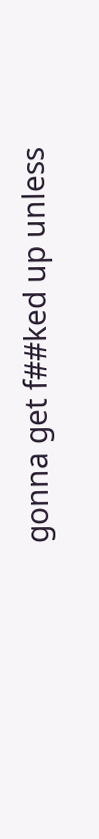gonna get f##ked up unless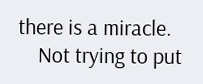there is a miracle.
    Not trying to put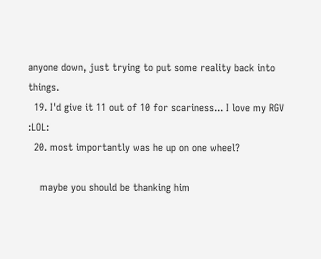anyone down, just trying to put some reality back into things.
  19. I'd give it 11 out of 10 for scariness... I love my RGV :LOL:
  20. most importantly was he up on one wheel?

    maybe you should be thanking him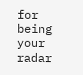for being your radar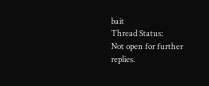bait
Thread Status:
Not open for further replies.